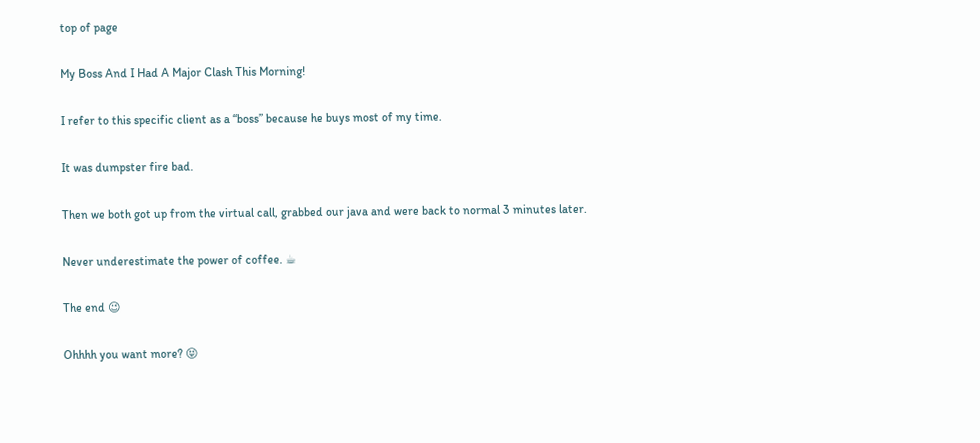top of page

My Boss And I Had A Major Clash This Morning!

I refer to this specific client as a “boss” because he buys most of my time.

It was dumpster fire bad.

Then we both got up from the virtual call, grabbed our java and were back to normal 3 minutes later.

Never underestimate the power of coffee. ☕

The end 😉

Ohhhh you want more? 😝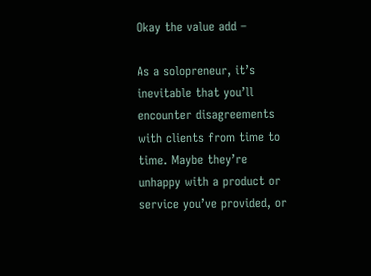Okay the value add –

As a solopreneur, it’s inevitable that you’ll encounter disagreements with clients from time to time. Maybe they’re unhappy with a product or service you’ve provided, or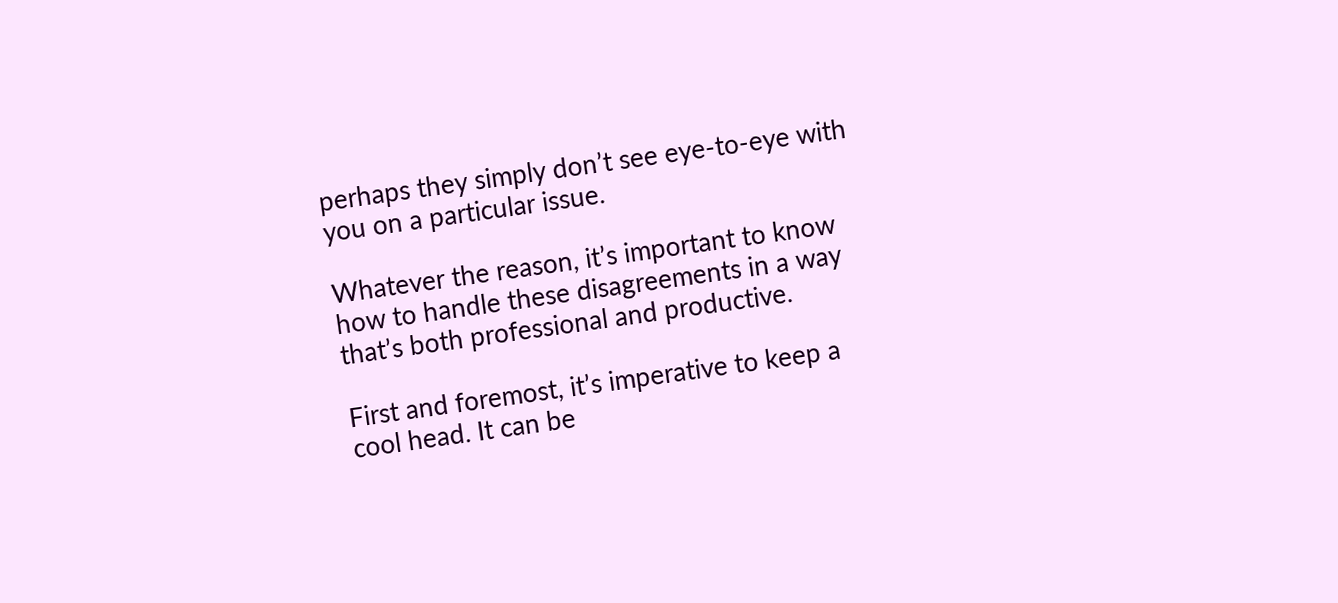perhaps they simply don’t see eye-to-eye with you on a particular issue.

Whatever the reason, it’s important to know how to handle these disagreements in a way that’s both professional and productive.

First and foremost, it’s imperative to keep a cool head. It can be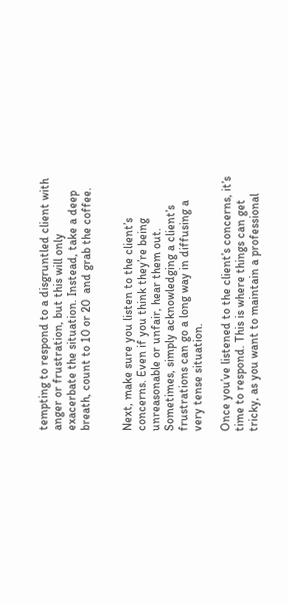tempting to respond to a disgruntled client with anger or frustration, but this will only exacerbate the situation. Instead, take a deep breath, count to 10 or 20  and grab the coffee.


Next, make sure you listen to the client’s concerns. Even if you think they’re being unreasonable or unfair, hear them out. Sometimes, simply acknowledging a client’s frustrations can go a long way in diffusing a very tense situation.

Once you’ve listened to the client’s concerns, it’s time to respond. This is where things can get tricky, as you want to maintain a professional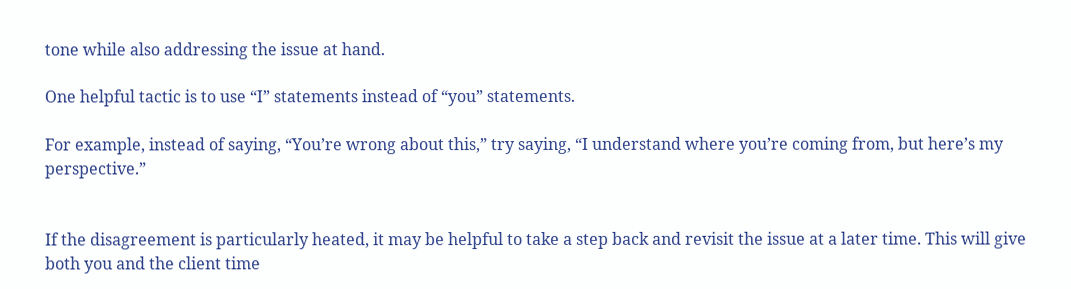tone while also addressing the issue at hand.

One helpful tactic is to use “I” statements instead of “you” statements.

For example, instead of saying, “You’re wrong about this,” try saying, “I understand where you’re coming from, but here’s my perspective.”


If the disagreement is particularly heated, it may be helpful to take a step back and revisit the issue at a later time. This will give both you and the client time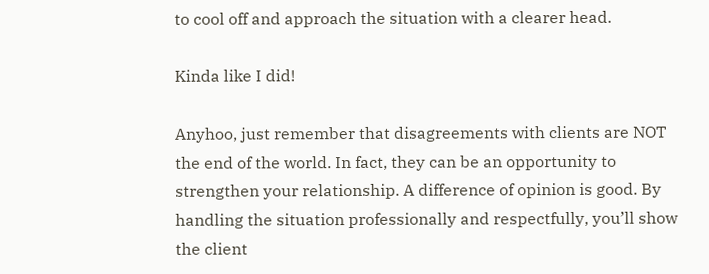to cool off and approach the situation with a clearer head.

Kinda like I did!

Anyhoo, just remember that disagreements with clients are NOT the end of the world. In fact, they can be an opportunity to strengthen your relationship. A difference of opinion is good. By handling the situation professionally and respectfully, you’ll show the client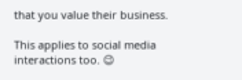that you value their business.

This applies to social media interactions too. 😉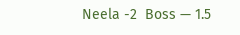Neela -2  Boss — 1.5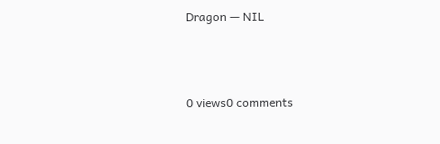Dragon — NIL



0 views0 comments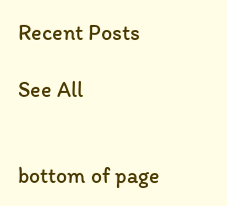Recent Posts

See All


bottom of page